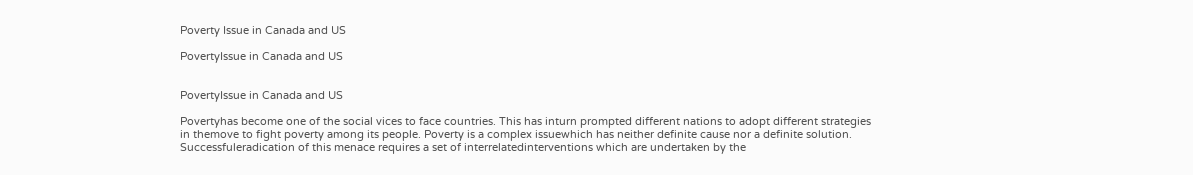Poverty Issue in Canada and US

PovertyIssue in Canada and US


PovertyIssue in Canada and US

Povertyhas become one of the social vices to face countries. This has inturn prompted different nations to adopt different strategies in themove to fight poverty among its people. Poverty is a complex issuewhich has neither definite cause nor a definite solution. Successfuleradication of this menace requires a set of interrelatedinterventions which are undertaken by the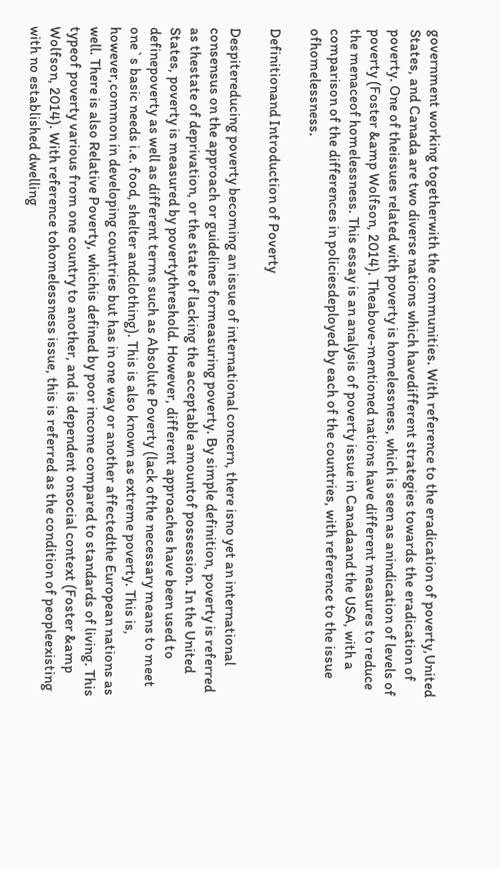government working togetherwith the communities. With reference to the eradication of poverty,United States, and Canada are two diverse nations which havedifferent strategies towards the eradication of poverty. One of theissues related with poverty is homelessness, which is seen as anindication of levels of poverty (Foster &amp Wolfson, 2014). Theabove-mentioned nations have different measures to reduce the menaceof homelessness. This essay is an analysis of poverty issue in Canadaand the USA, with a comparison of the differences in policiesdeployed by each of the countries, with reference to the issue ofhomelessness.

Definitionand Introduction of Poverty

Despitereducing poverty becoming an issue of international concern, there isno yet an international consensus on the approach or guidelines formeasuring poverty. By simple definition, poverty is referred as thestate of deprivation, or the state of lacking the acceptable amountof possession. In the United States, poverty is measured by povertythreshold. However, different approaches have been used to definepoverty as well as different terms such as Absolute Poverty (lack ofthe necessary means to meet one`s basic needs i.e. food, shelter andclothing). This is also known as extreme poverty. This is, however,common in developing countries but has in one way or another affectedthe European nations as well. There is also Relative Poverty, whichis defined by poor income compared to standards of living. This typeof poverty various from one country to another, and is dependent onsocial context (Foster &amp Wolfson, 2014). With reference tohomelessness issue, this is referred as the condition of peopleexisting with no established dwelling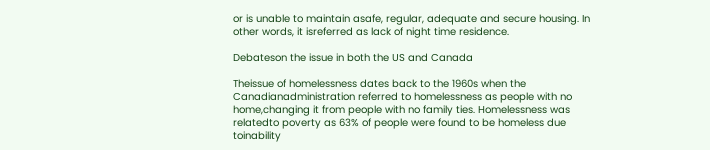or is unable to maintain asafe, regular, adequate and secure housing. In other words, it isreferred as lack of night time residence.

Debateson the issue in both the US and Canada

Theissue of homelessness dates back to the 1960s when the Canadianadministration referred to homelessness as people with no home,changing it from people with no family ties. Homelessness was relatedto poverty as 63% of people were found to be homeless due toinability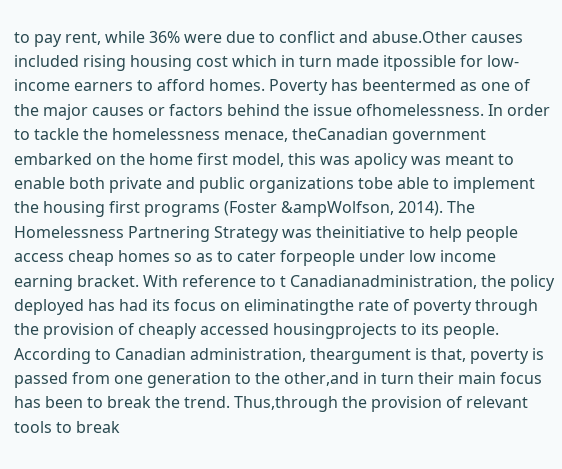to pay rent, while 36% were due to conflict and abuse.Other causes included rising housing cost which in turn made itpossible for low-income earners to afford homes. Poverty has beentermed as one of the major causes or factors behind the issue ofhomelessness. In order to tackle the homelessness menace, theCanadian government embarked on the home first model, this was apolicy was meant to enable both private and public organizations tobe able to implement the housing first programs (Foster &ampWolfson, 2014). The Homelessness Partnering Strategy was theinitiative to help people access cheap homes so as to cater forpeople under low income earning bracket. With reference to t Canadianadministration, the policy deployed has had its focus on eliminatingthe rate of poverty through the provision of cheaply accessed housingprojects to its people. According to Canadian administration, theargument is that, poverty is passed from one generation to the other,and in turn their main focus has been to break the trend. Thus,through the provision of relevant tools to break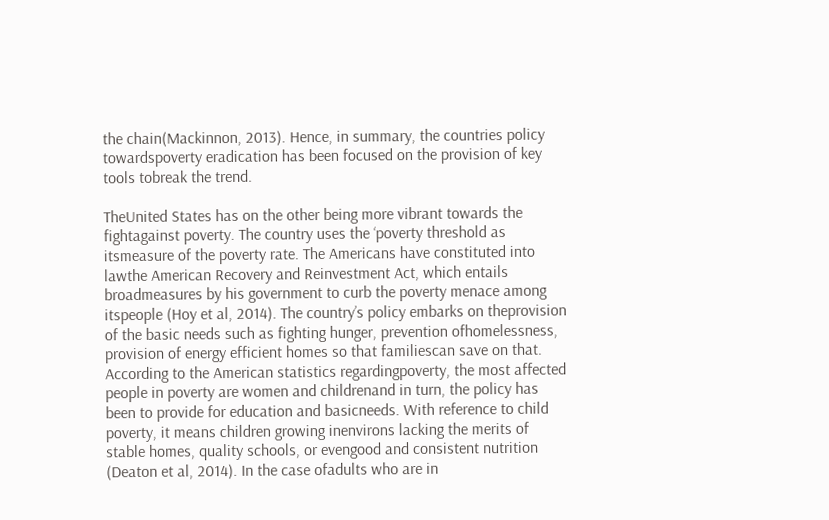the chain(Mackinnon, 2013). Hence, in summary, the countries policy towardspoverty eradication has been focused on the provision of key tools tobreak the trend.

TheUnited States has on the other being more vibrant towards the fightagainst poverty. The country uses the ‘poverty threshold as itsmeasure of the poverty rate. The Americans have constituted into lawthe American Recovery and Reinvestment Act, which entails broadmeasures by his government to curb the poverty menace among itspeople (Hoy et al, 2014). The country’s policy embarks on theprovision of the basic needs such as fighting hunger, prevention ofhomelessness, provision of energy efficient homes so that familiescan save on that. According to the American statistics regardingpoverty, the most affected people in poverty are women and childrenand in turn, the policy has been to provide for education and basicneeds. With reference to child poverty, it means children growing inenvirons lacking the merits of stable homes, quality schools, or evengood and consistent nutrition (Deaton et al, 2014). In the case ofadults who are in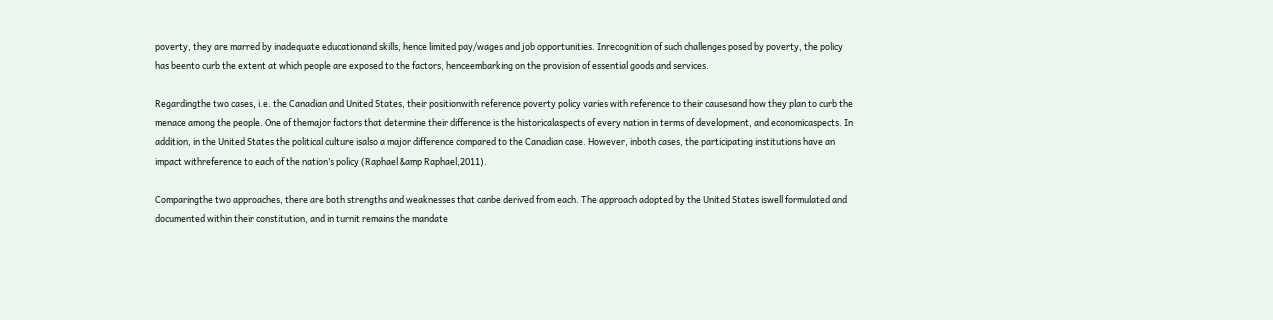poverty, they are marred by inadequate educationand skills, hence limited pay/wages and job opportunities. Inrecognition of such challenges posed by poverty, the policy has beento curb the extent at which people are exposed to the factors, henceembarking on the provision of essential goods and services.

Regardingthe two cases, i.e. the Canadian and United States, their positionwith reference poverty policy varies with reference to their causesand how they plan to curb the menace among the people. One of themajor factors that determine their difference is the historicalaspects of every nation in terms of development, and economicaspects. In addition, in the United States the political culture isalso a major difference compared to the Canadian case. However, inboth cases, the participating institutions have an impact withreference to each of the nation’s policy (Raphael &amp Raphael,2011).

Comparingthe two approaches, there are both strengths and weaknesses that canbe derived from each. The approach adopted by the United States iswell formulated and documented within their constitution, and in turnit remains the mandate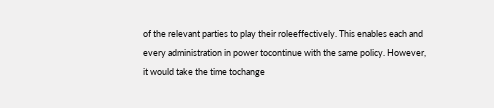of the relevant parties to play their roleeffectively. This enables each and every administration in power tocontinue with the same policy. However, it would take the time tochange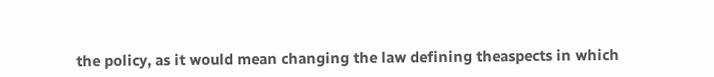the policy, as it would mean changing the law defining theaspects in which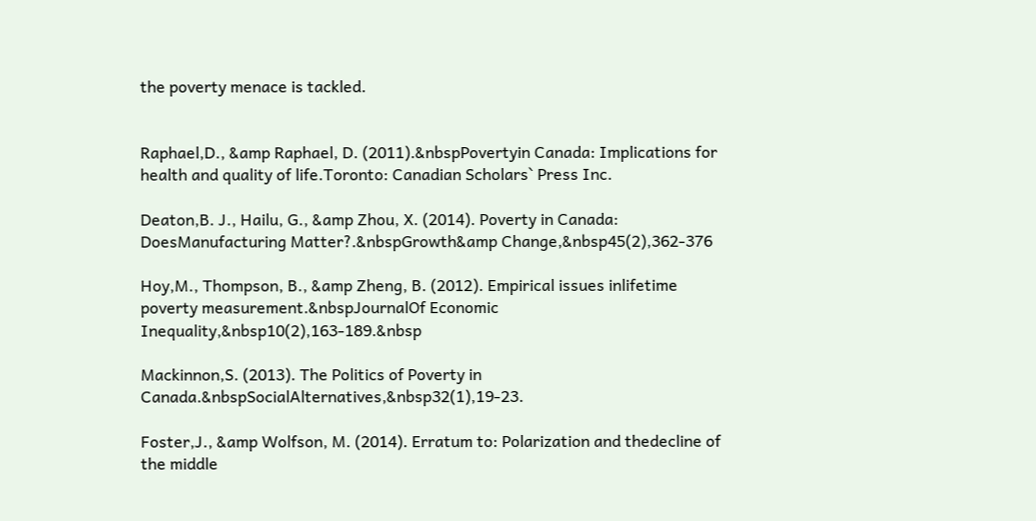the poverty menace is tackled.


Raphael,D., &amp Raphael, D. (2011).&nbspPovertyin Canada: Implications for health and quality of life.Toronto: Canadian Scholars` Press Inc.

Deaton,B. J., Hailu, G., &amp Zhou, X. (2014). Poverty in Canada: DoesManufacturing Matter?.&nbspGrowth&amp Change,&nbsp45(2),362-376

Hoy,M., Thompson, B., &amp Zheng, B. (2012). Empirical issues inlifetime poverty measurement.&nbspJournalOf Economic Inequality,&nbsp10(2),163-189.&nbsp

Mackinnon,S. (2013). The Politics of Poverty in Canada.&nbspSocialAlternatives,&nbsp32(1),19-23.

Foster,J., &amp Wolfson, M. (2014). Erratum to: Polarization and thedecline of the middle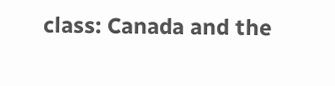class: Canada and the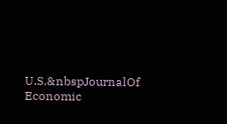U.S.&nbspJournalOf Economic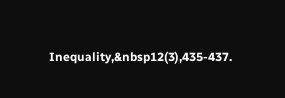Inequality,&nbsp12(3),435-437.